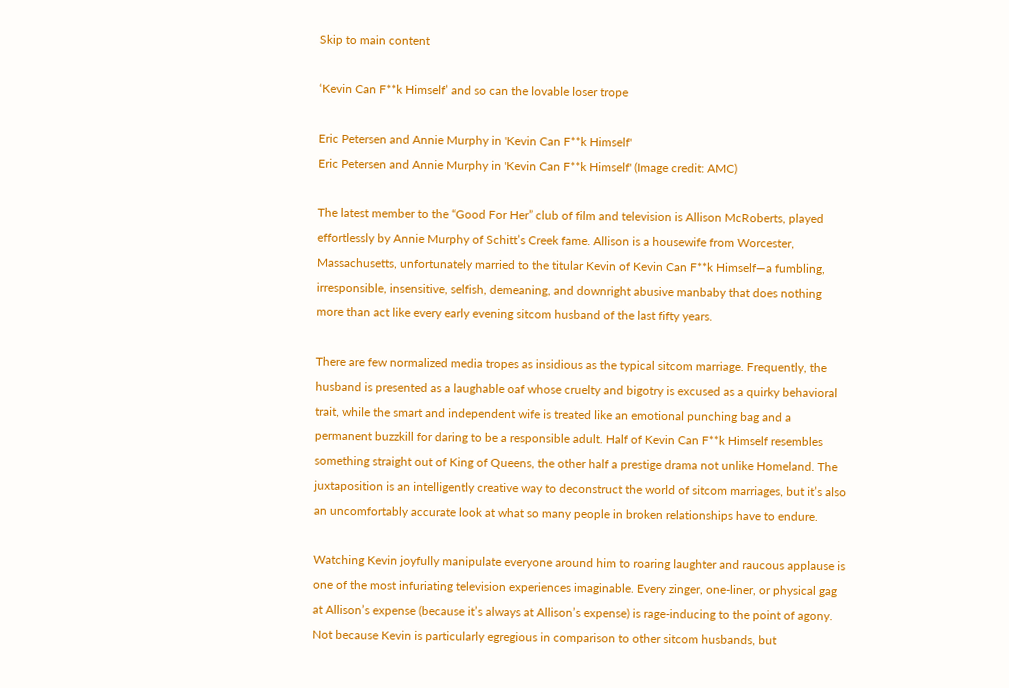Skip to main content

‘Kevin Can F**k Himself’ and so can the lovable loser trope

Eric Petersen and Annie Murphy in 'Kevin Can F**k Himself'
Eric Petersen and Annie Murphy in 'Kevin Can F**k Himself' (Image credit: AMC)

The latest member to the “Good For Her” club of film and television is Allison McRoberts, played effortlessly by Annie Murphy of Schitt’s Creek fame. Allison is a housewife from Worcester, Massachusetts, unfortunately married to the titular Kevin of Kevin Can F**k Himself—a fumbling, irresponsible, insensitive, selfish, demeaning, and downright abusive manbaby that does nothing more than act like every early evening sitcom husband of the last fifty years.

There are few normalized media tropes as insidious as the typical sitcom marriage. Frequently, the husband is presented as a laughable oaf whose cruelty and bigotry is excused as a quirky behavioral trait, while the smart and independent wife is treated like an emotional punching bag and a permanent buzzkill for daring to be a responsible adult. Half of Kevin Can F**k Himself resembles something straight out of King of Queens, the other half a prestige drama not unlike Homeland. The juxtaposition is an intelligently creative way to deconstruct the world of sitcom marriages, but it’s also an uncomfortably accurate look at what so many people in broken relationships have to endure.

Watching Kevin joyfully manipulate everyone around him to roaring laughter and raucous applause is one of the most infuriating television experiences imaginable. Every zinger, one-liner, or physical gag at Allison’s expense (because it’s always at Allison’s expense) is rage-inducing to the point of agony. Not because Kevin is particularly egregious in comparison to other sitcom husbands, but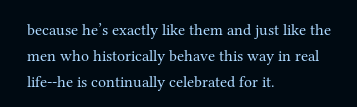because he’s exactly like them and just like the men who historically behave this way in real life--he is continually celebrated for it.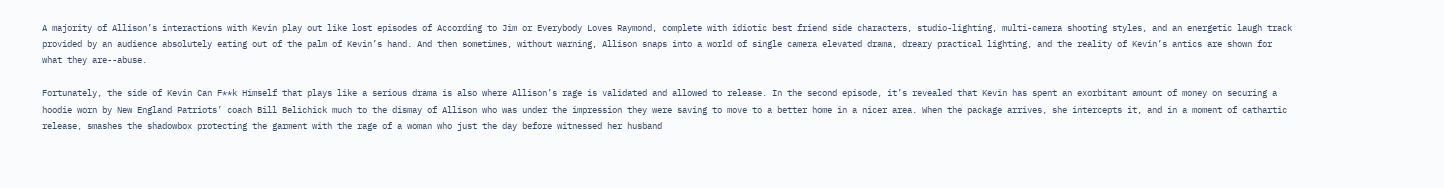A majority of Allison’s interactions with Kevin play out like lost episodes of According to Jim or Everybody Loves Raymond, complete with idiotic best friend side characters, studio-lighting, multi-camera shooting styles, and an energetic laugh track provided by an audience absolutely eating out of the palm of Kevin’s hand. And then sometimes, without warning, Allison snaps into a world of single camera elevated drama, dreary practical lighting, and the reality of Kevin’s antics are shown for what they are--abuse.

Fortunately, the side of Kevin Can F**k Himself that plays like a serious drama is also where Allison’s rage is validated and allowed to release. In the second episode, it’s revealed that Kevin has spent an exorbitant amount of money on securing a hoodie worn by New England Patriots’ coach Bill Belichick much to the dismay of Allison who was under the impression they were saving to move to a better home in a nicer area. When the package arrives, she intercepts it, and in a moment of cathartic release, smashes the shadowbox protecting the garment with the rage of a woman who just the day before witnessed her husband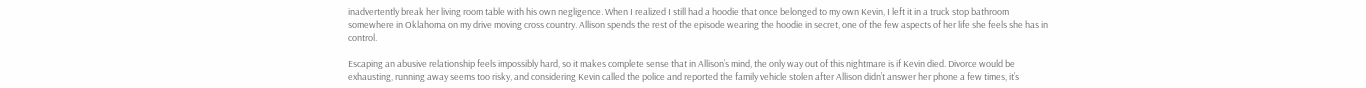inadvertently break her living room table with his own negligence. When I realized I still had a hoodie that once belonged to my own Kevin, I left it in a truck stop bathroom somewhere in Oklahoma on my drive moving cross country. Allison spends the rest of the episode wearing the hoodie in secret, one of the few aspects of her life she feels she has in control.

Escaping an abusive relationship feels impossibly hard, so it makes complete sense that in Allison’s mind, the only way out of this nightmare is if Kevin died. Divorce would be exhausting, running away seems too risky, and considering Kevin called the police and reported the family vehicle stolen after Allison didn’t answer her phone a few times, it’s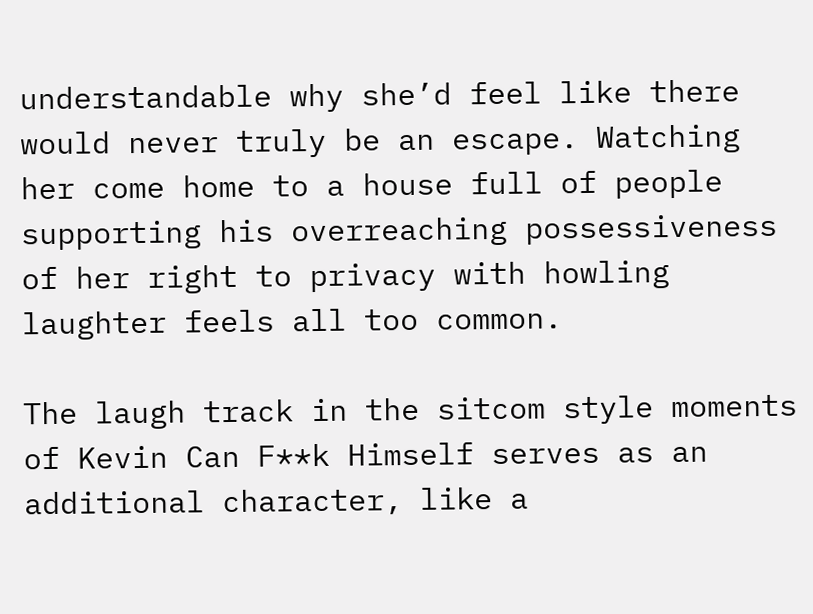understandable why she’d feel like there would never truly be an escape. Watching her come home to a house full of people supporting his overreaching possessiveness of her right to privacy with howling laughter feels all too common.

The laugh track in the sitcom style moments of Kevin Can F**k Himself serves as an additional character, like a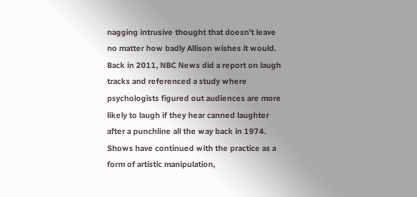nagging intrusive thought that doesn’t leave no matter how badly Allison wishes it would. Back in 2011, NBC News did a report on laugh tracks and referenced a study where psychologists figured out audiences are more likely to laugh if they hear canned laughter after a punchline all the way back in 1974. Shows have continued with the practice as a form of artistic manipulation,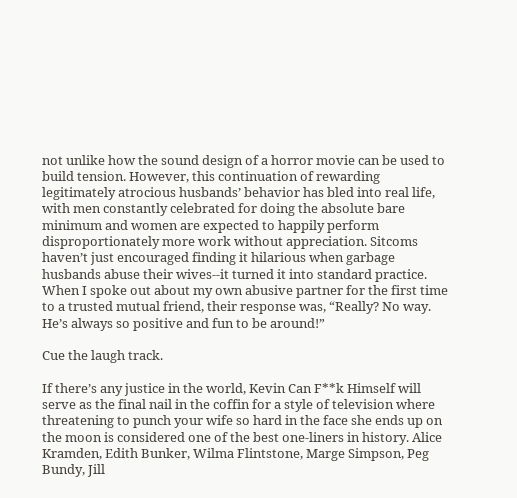not unlike how the sound design of a horror movie can be used to build tension. However, this continuation of rewarding legitimately atrocious husbands’ behavior has bled into real life, with men constantly celebrated for doing the absolute bare minimum and women are expected to happily perform disproportionately more work without appreciation. Sitcoms haven’t just encouraged finding it hilarious when garbage husbands abuse their wives--it turned it into standard practice. When I spoke out about my own abusive partner for the first time to a trusted mutual friend, their response was, “Really? No way. He’s always so positive and fun to be around!”

Cue the laugh track.

If there’s any justice in the world, Kevin Can F**k Himself will serve as the final nail in the coffin for a style of television where threatening to punch your wife so hard in the face she ends up on the moon is considered one of the best one-liners in history. Alice Kramden, Edith Bunker, Wilma Flintstone, Marge Simpson, Peg Bundy, Jill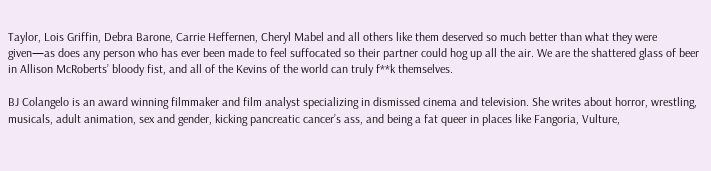Taylor, Lois Griffin, Debra Barone, Carrie Heffernen, Cheryl Mabel and all others like them deserved so much better than what they were given—as does any person who has ever been made to feel suffocated so their partner could hog up all the air. We are the shattered glass of beer in Allison McRoberts’ bloody fist, and all of the Kevins of the world can truly f**k themselves.

BJ Colangelo is an award winning filmmaker and film analyst specializing in dismissed cinema and television. She writes about horror, wrestling, musicals, adult animation, sex and gender, kicking pancreatic cancer’s ass, and being a fat queer in places like Fangoria, Vulture,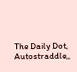The Daily Dot, Autostraddle,,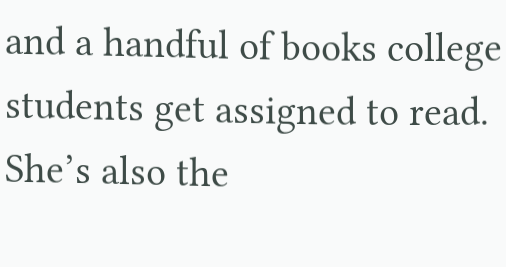and a handful of books college students get assigned to read. She’s also the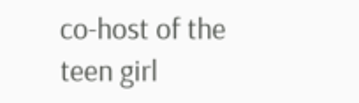co-host of the teen girl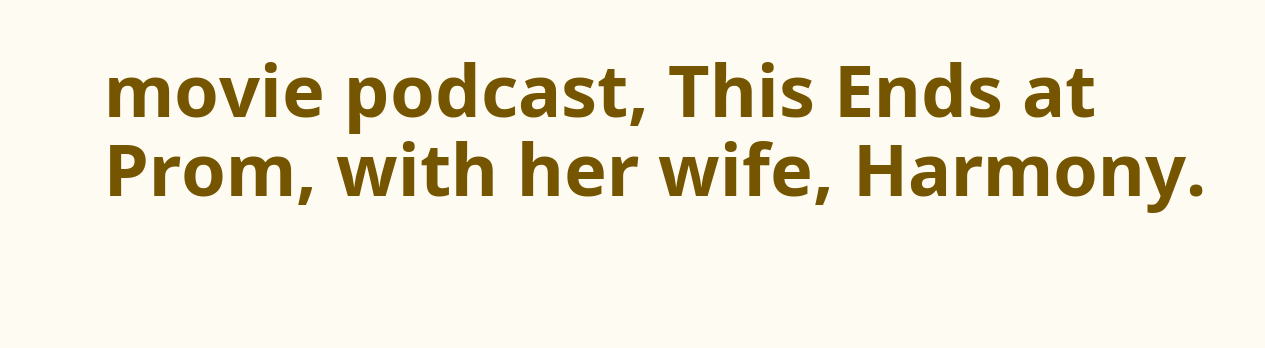movie podcast, This Ends at Prom, with her wife, Harmony.